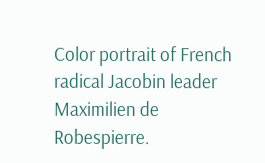Color portrait of French radical Jacobin leader Maximilien de Robespierre.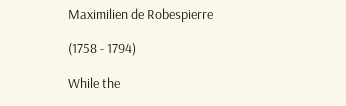Maximilien de Robespierre

(1758 - 1794)

While the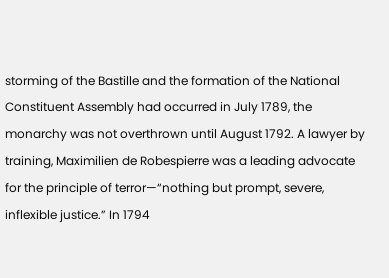storming of the Bastille and the formation of the National Constituent Assembly had occurred in July 1789, the monarchy was not overthrown until August 1792. A lawyer by training, Maximilien de Robespierre was a leading advocate for the principle of terror—“nothing but prompt, severe, inflexible justice.” In 1794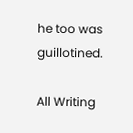he too was guillotined.

All Writing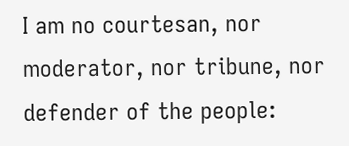I am no courtesan, nor moderator, nor tribune, nor defender of the people: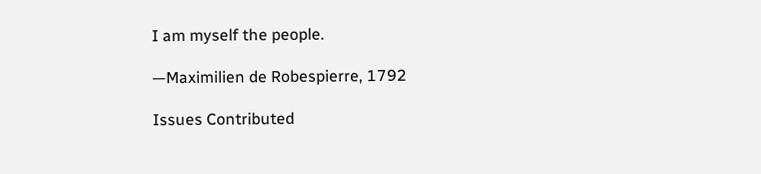I am myself the people.

—Maximilien de Robespierre, 1792

Issues Contributed